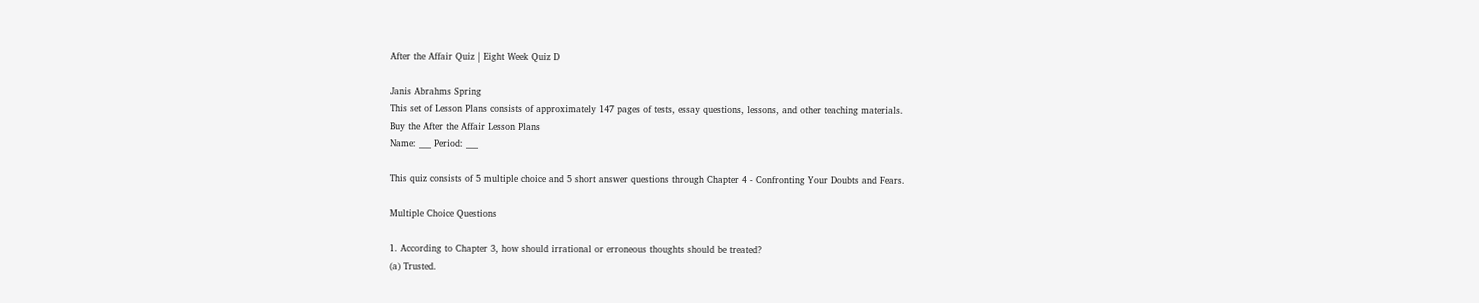After the Affair Quiz | Eight Week Quiz D

Janis Abrahms Spring
This set of Lesson Plans consists of approximately 147 pages of tests, essay questions, lessons, and other teaching materials.
Buy the After the Affair Lesson Plans
Name: ___ Period: ___

This quiz consists of 5 multiple choice and 5 short answer questions through Chapter 4 - Confronting Your Doubts and Fears.

Multiple Choice Questions

1. According to Chapter 3, how should irrational or erroneous thoughts should be treated?
(a) Trusted.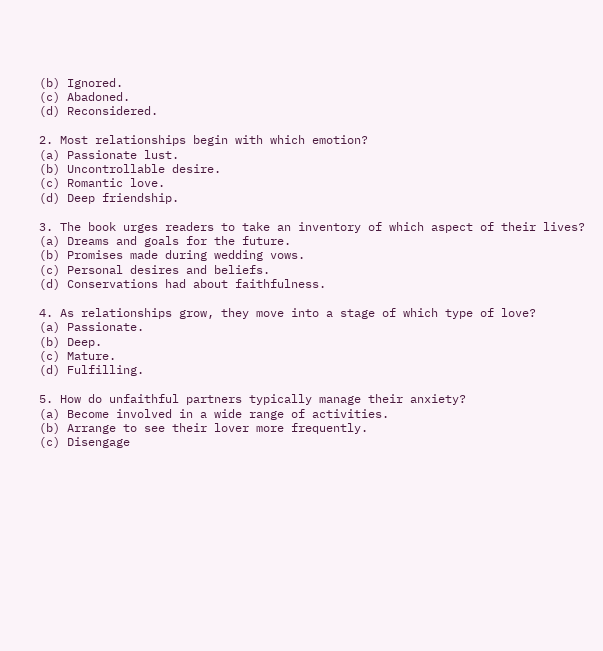(b) Ignored.
(c) Abadoned.
(d) Reconsidered.

2. Most relationships begin with which emotion?
(a) Passionate lust.
(b) Uncontrollable desire.
(c) Romantic love.
(d) Deep friendship.

3. The book urges readers to take an inventory of which aspect of their lives?
(a) Dreams and goals for the future.
(b) Promises made during wedding vows.
(c) Personal desires and beliefs.
(d) Conservations had about faithfulness.

4. As relationships grow, they move into a stage of which type of love?
(a) Passionate.
(b) Deep.
(c) Mature.
(d) Fulfilling.

5. How do unfaithful partners typically manage their anxiety?
(a) Become involved in a wide range of activities.
(b) Arrange to see their lover more frequently.
(c) Disengage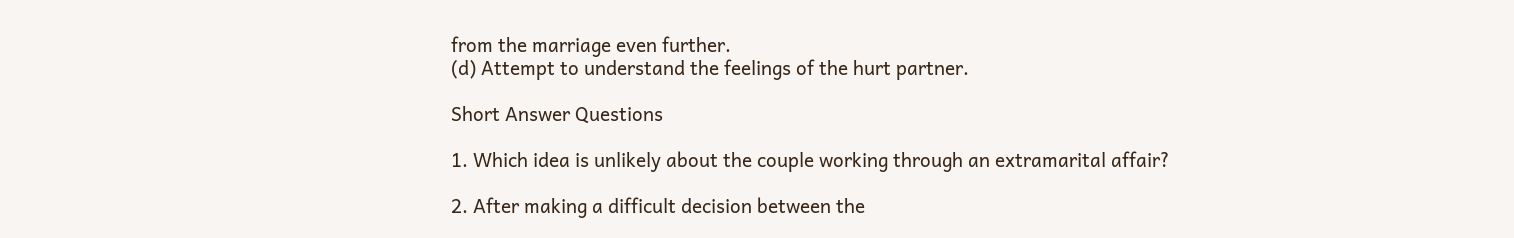from the marriage even further.
(d) Attempt to understand the feelings of the hurt partner.

Short Answer Questions

1. Which idea is unlikely about the couple working through an extramarital affair?

2. After making a difficult decision between the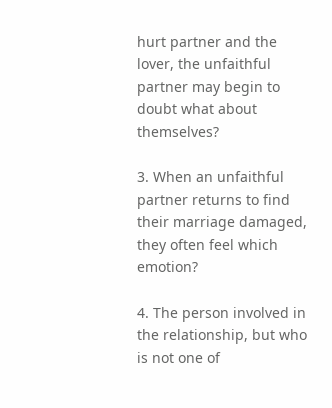hurt partner and the lover, the unfaithful partner may begin to doubt what about themselves?

3. When an unfaithful partner returns to find their marriage damaged, they often feel which emotion?

4. The person involved in the relationship, but who is not one of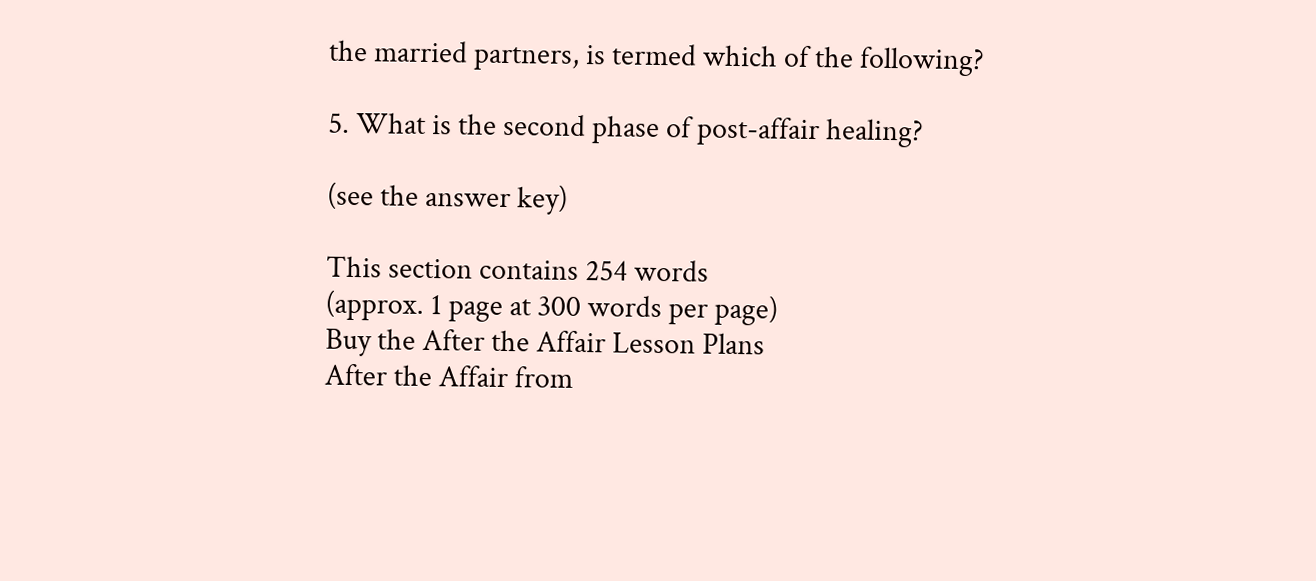the married partners, is termed which of the following?

5. What is the second phase of post-affair healing?

(see the answer key)

This section contains 254 words
(approx. 1 page at 300 words per page)
Buy the After the Affair Lesson Plans
After the Affair from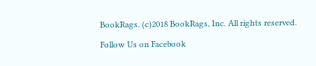BookRags. (c)2018 BookRags, Inc. All rights reserved.
Follow Us on Facebook